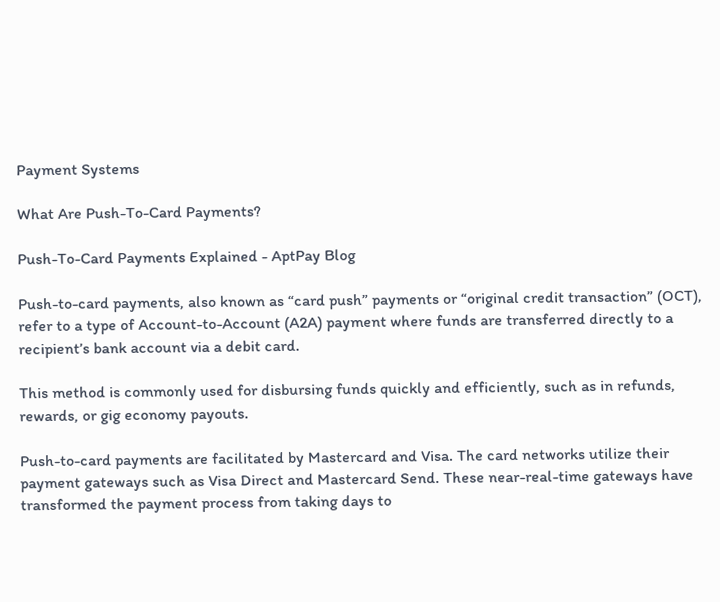Payment Systems

What Are Push-To-Card Payments?

Push-To-Card Payments Explained - AptPay Blog

Push-to-card payments, also known as “card push” payments or “original credit transaction” (OCT), refer to a type of Account-to-Account (A2A) payment where funds are transferred directly to a recipient’s bank account via a debit card.

This method is commonly used for disbursing funds quickly and efficiently, such as in refunds, rewards, or gig economy payouts.

Push-to-card payments are facilitated by Mastercard and Visa. The card networks utilize their payment gateways such as Visa Direct and Mastercard Send. These near-real-time gateways have transformed the payment process from taking days to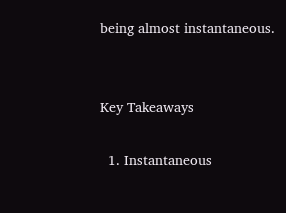being almost instantaneous.


Key Takeaways

  1. Instantaneous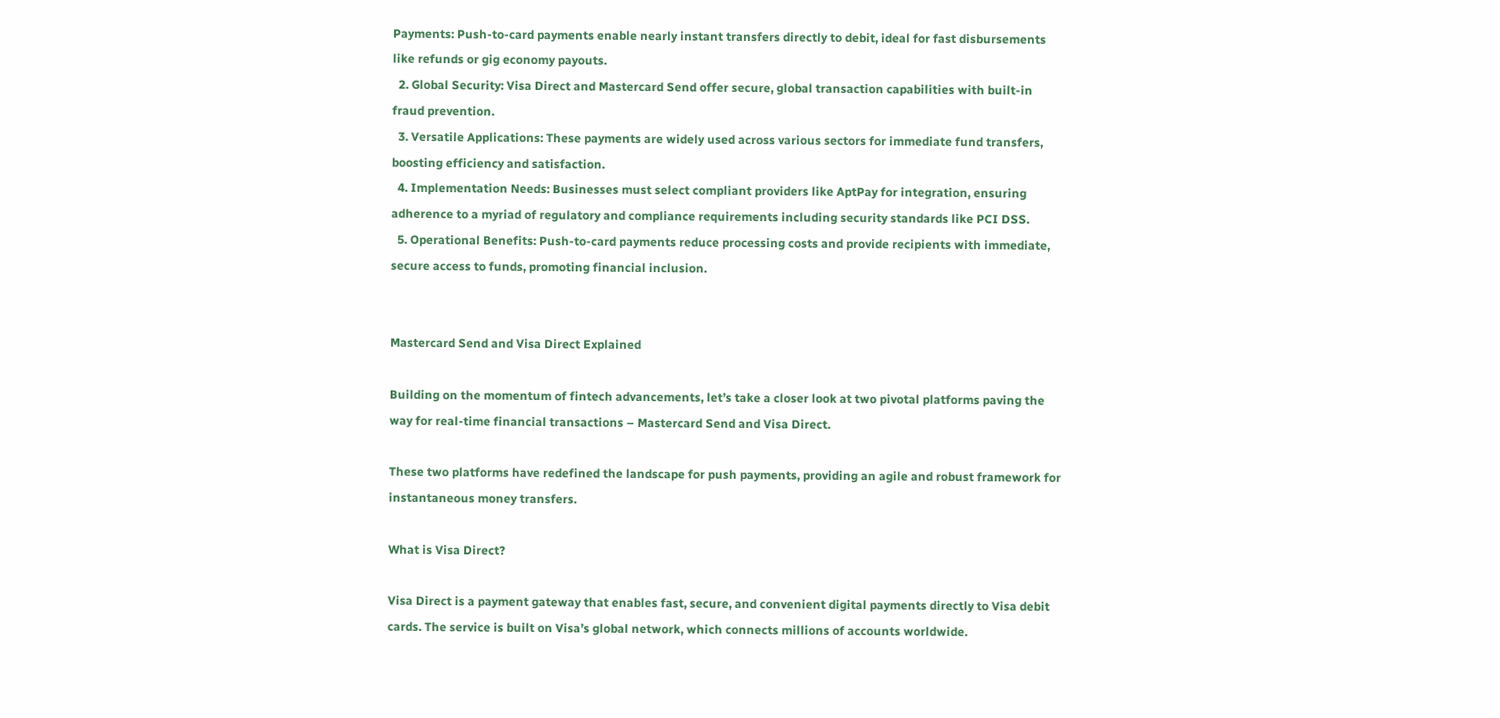Payments: Push-to-card payments enable nearly instant transfers directly to debit, ideal for fast disbursements like refunds or gig economy payouts.
  2. Global Security: Visa Direct and Mastercard Send offer secure, global transaction capabilities with built-in fraud prevention.
  3. Versatile Applications: These payments are widely used across various sectors for immediate fund transfers, boosting efficiency and satisfaction.
  4. Implementation Needs: Businesses must select compliant providers like AptPay for integration, ensuring adherence to a myriad of regulatory and compliance requirements including security standards like PCI DSS.
  5. Operational Benefits: Push-to-card payments reduce processing costs and provide recipients with immediate, secure access to funds, promoting financial inclusion.


Mastercard Send and Visa Direct Explained

Building on the momentum of fintech advancements, let’s take a closer look at two pivotal platforms paving the way for real-time financial transactions – Mastercard Send and Visa Direct.

These two platforms have redefined the landscape for push payments, providing an agile and robust framework for instantaneous money transfers.

What is Visa Direct?

Visa Direct is a payment gateway that enables fast, secure, and convenient digital payments directly to Visa debit cards. The service is built on Visa’s global network, which connects millions of accounts worldwide.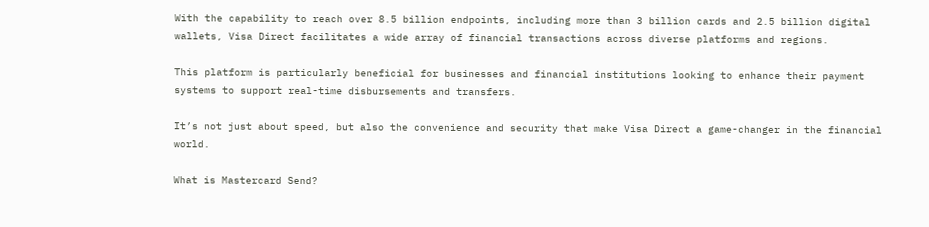With the capability to reach over 8.5 billion endpoints, including more than 3 billion cards and 2.5 billion digital wallets, Visa Direct facilitates a wide array of financial transactions across diverse platforms and regions.

This platform is particularly beneficial for businesses and financial institutions looking to enhance their payment systems to support real-time disbursements and transfers.

It’s not just about speed, but also the convenience and security that make Visa Direct a game-changer in the financial world.

What is Mastercard Send?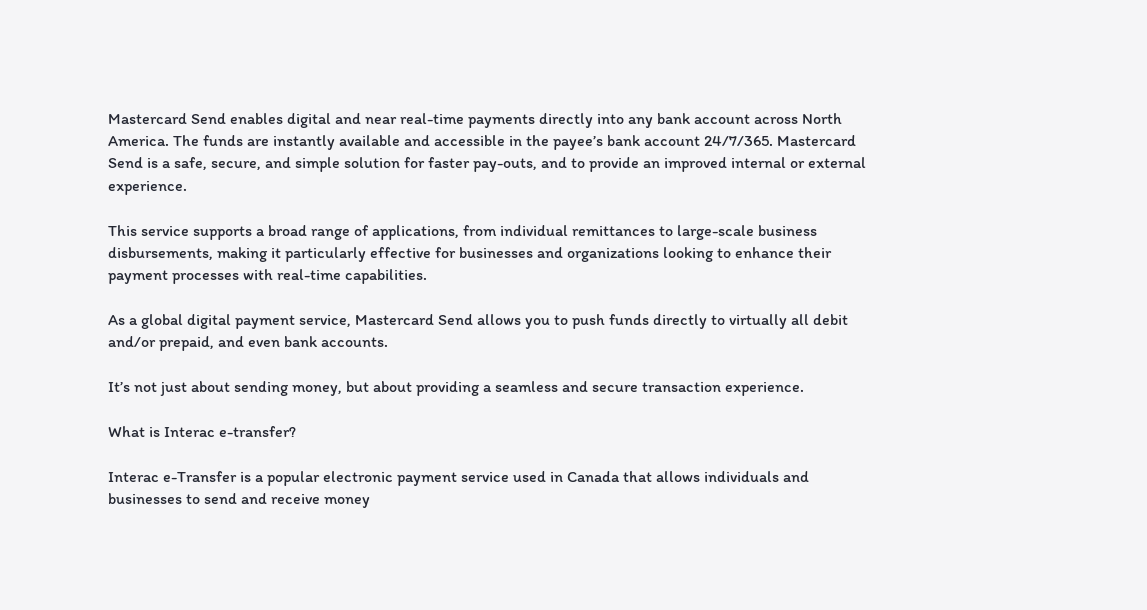Mastercard Send enables digital and near real-time payments directly into any bank account across North America. The funds are instantly available and accessible in the payee’s bank account 24/7/365. Mastercard Send is a safe, secure, and simple solution for faster pay-outs, and to provide an improved internal or external experience.

This service supports a broad range of applications, from individual remittances to large-scale business disbursements, making it particularly effective for businesses and organizations looking to enhance their payment processes with real-time capabilities.

As a global digital payment service, Mastercard Send allows you to push funds directly to virtually all debit and/or prepaid, and even bank accounts.

It’s not just about sending money, but about providing a seamless and secure transaction experience.

What is Interac e-transfer?

Interac e-Transfer is a popular electronic payment service used in Canada that allows individuals and businesses to send and receive money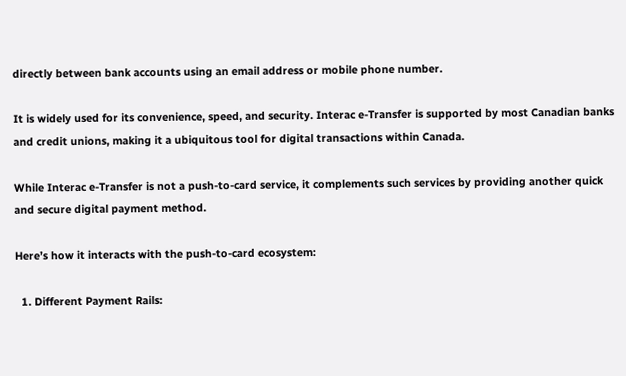directly between bank accounts using an email address or mobile phone number.

It is widely used for its convenience, speed, and security. Interac e-Transfer is supported by most Canadian banks and credit unions, making it a ubiquitous tool for digital transactions within Canada.

While Interac e-Transfer is not a push-to-card service, it complements such services by providing another quick and secure digital payment method.

Here’s how it interacts with the push-to-card ecosystem:

  1. Different Payment Rails: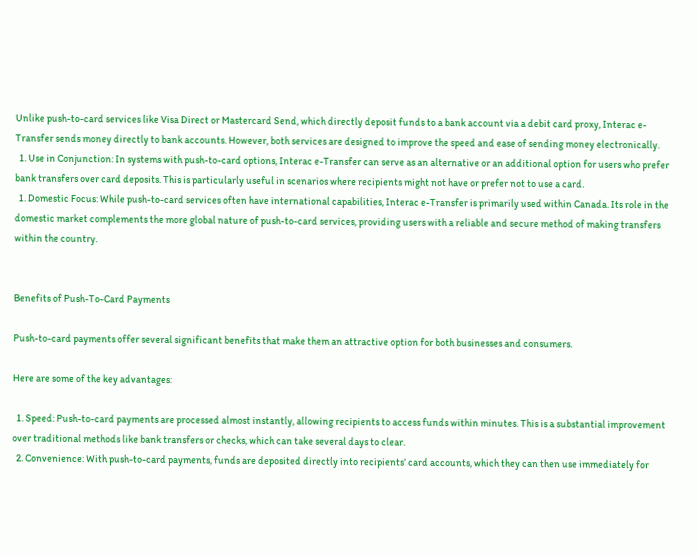Unlike push-to-card services like Visa Direct or Mastercard Send, which directly deposit funds to a bank account via a debit card proxy, Interac e-Transfer sends money directly to bank accounts. However, both services are designed to improve the speed and ease of sending money electronically.
  1. Use in Conjunction: In systems with push-to-card options, Interac e-Transfer can serve as an alternative or an additional option for users who prefer bank transfers over card deposits. This is particularly useful in scenarios where recipients might not have or prefer not to use a card.
  1. Domestic Focus: While push-to-card services often have international capabilities, Interac e-Transfer is primarily used within Canada. Its role in the domestic market complements the more global nature of push-to-card services, providing users with a reliable and secure method of making transfers within the country.


Benefits of Push-To-Card Payments

Push-to-card payments offer several significant benefits that make them an attractive option for both businesses and consumers.

Here are some of the key advantages:

  1. Speed: Push-to-card payments are processed almost instantly, allowing recipients to access funds within minutes. This is a substantial improvement over traditional methods like bank transfers or checks, which can take several days to clear.
  2. Convenience: With push-to-card payments, funds are deposited directly into recipients’ card accounts, which they can then use immediately for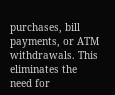purchases, bill payments, or ATM withdrawals. This eliminates the need for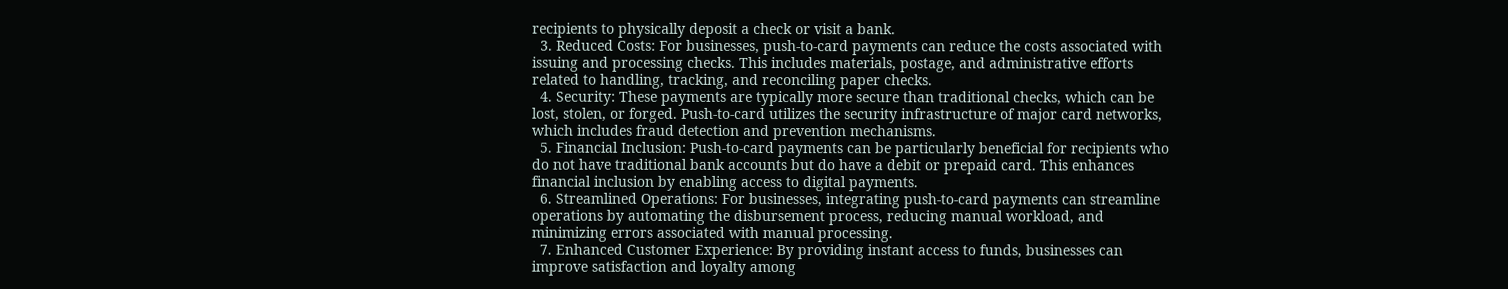recipients to physically deposit a check or visit a bank.
  3. Reduced Costs: For businesses, push-to-card payments can reduce the costs associated with issuing and processing checks. This includes materials, postage, and administrative efforts related to handling, tracking, and reconciling paper checks.
  4. Security: These payments are typically more secure than traditional checks, which can be lost, stolen, or forged. Push-to-card utilizes the security infrastructure of major card networks, which includes fraud detection and prevention mechanisms.
  5. Financial Inclusion: Push-to-card payments can be particularly beneficial for recipients who do not have traditional bank accounts but do have a debit or prepaid card. This enhances financial inclusion by enabling access to digital payments.
  6. Streamlined Operations: For businesses, integrating push-to-card payments can streamline operations by automating the disbursement process, reducing manual workload, and minimizing errors associated with manual processing.
  7. Enhanced Customer Experience: By providing instant access to funds, businesses can improve satisfaction and loyalty among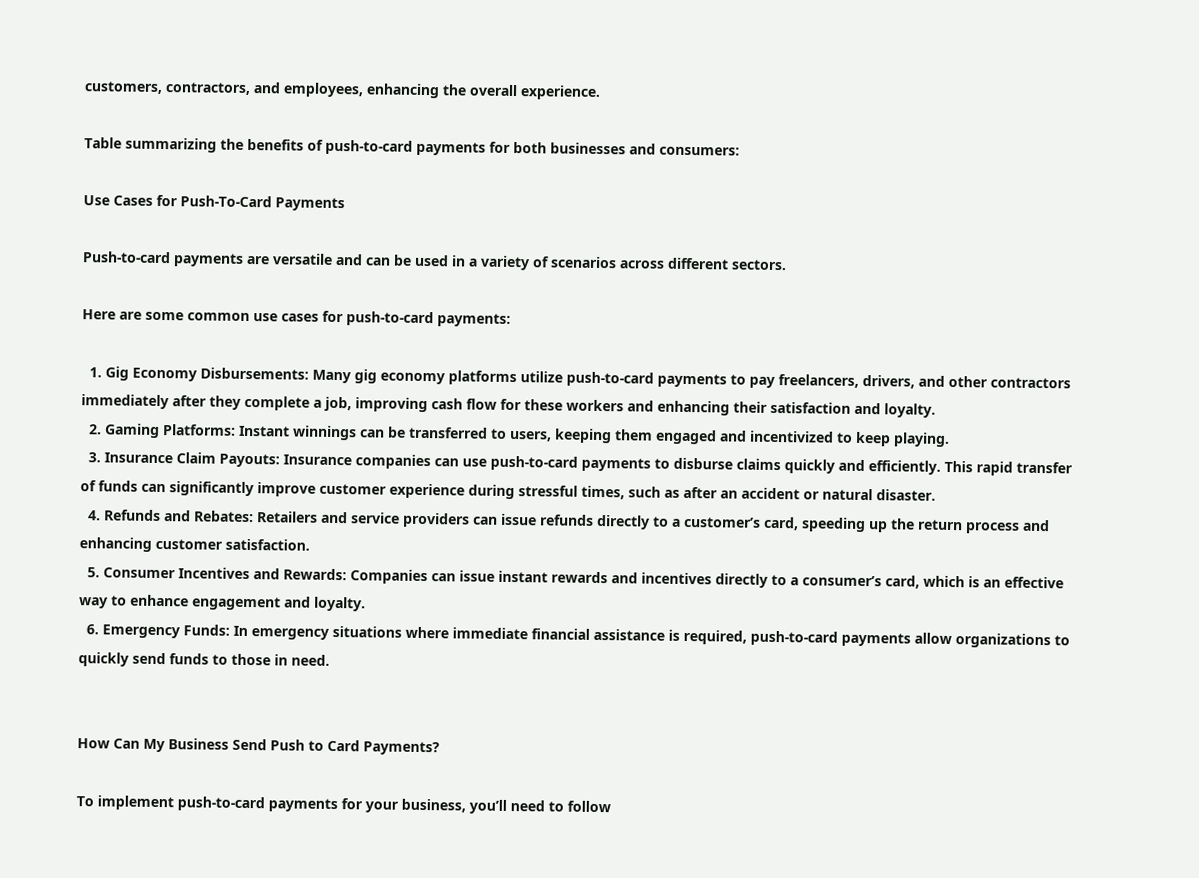customers, contractors, and employees, enhancing the overall experience.

Table summarizing the benefits of push-to-card payments for both businesses and consumers:

Use Cases for Push-To-Card Payments

Push-to-card payments are versatile and can be used in a variety of scenarios across different sectors.

Here are some common use cases for push-to-card payments:

  1. Gig Economy Disbursements: Many gig economy platforms utilize push-to-card payments to pay freelancers, drivers, and other contractors immediately after they complete a job, improving cash flow for these workers and enhancing their satisfaction and loyalty.
  2. Gaming Platforms: Instant winnings can be transferred to users, keeping them engaged and incentivized to keep playing.
  3. Insurance Claim Payouts: Insurance companies can use push-to-card payments to disburse claims quickly and efficiently. This rapid transfer of funds can significantly improve customer experience during stressful times, such as after an accident or natural disaster.
  4. Refunds and Rebates: Retailers and service providers can issue refunds directly to a customer’s card, speeding up the return process and enhancing customer satisfaction.
  5. Consumer Incentives and Rewards: Companies can issue instant rewards and incentives directly to a consumer’s card, which is an effective way to enhance engagement and loyalty.
  6. Emergency Funds: In emergency situations where immediate financial assistance is required, push-to-card payments allow organizations to quickly send funds to those in need.


How Can My Business Send Push to Card Payments?

To implement push-to-card payments for your business, you’ll need to follow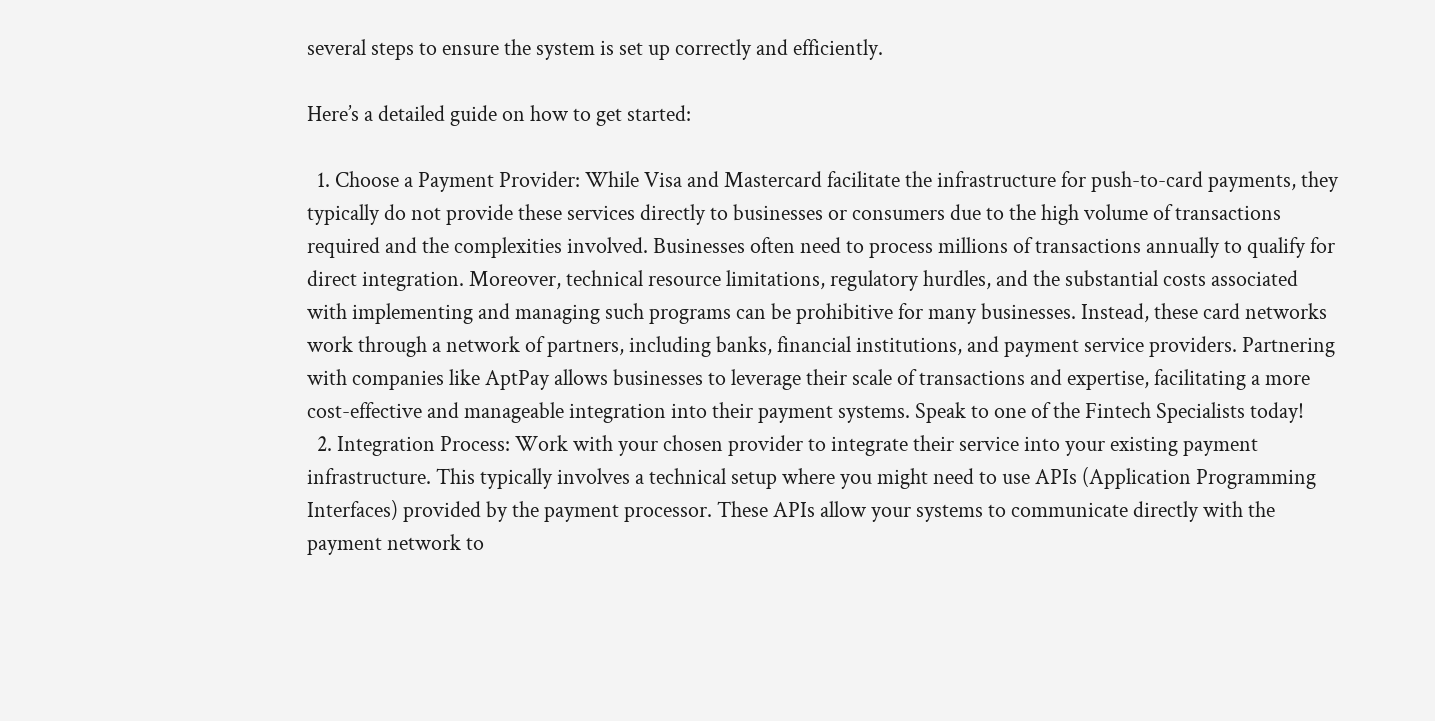several steps to ensure the system is set up correctly and efficiently.

Here’s a detailed guide on how to get started:

  1. Choose a Payment Provider: While Visa and Mastercard facilitate the infrastructure for push-to-card payments, they typically do not provide these services directly to businesses or consumers due to the high volume of transactions required and the complexities involved. Businesses often need to process millions of transactions annually to qualify for direct integration. Moreover, technical resource limitations, regulatory hurdles, and the substantial costs associated with implementing and managing such programs can be prohibitive for many businesses. Instead, these card networks work through a network of partners, including banks, financial institutions, and payment service providers. Partnering with companies like AptPay allows businesses to leverage their scale of transactions and expertise, facilitating a more cost-effective and manageable integration into their payment systems. Speak to one of the Fintech Specialists today!
  2. Integration Process: Work with your chosen provider to integrate their service into your existing payment infrastructure. This typically involves a technical setup where you might need to use APIs (Application Programming Interfaces) provided by the payment processor. These APIs allow your systems to communicate directly with the payment network to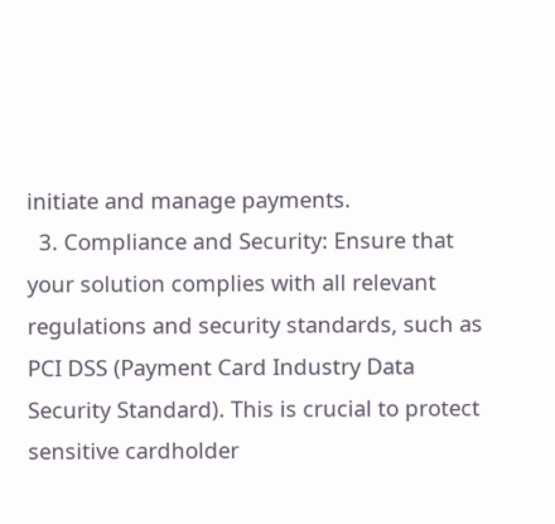initiate and manage payments.
  3. Compliance and Security: Ensure that your solution complies with all relevant regulations and security standards, such as PCI DSS (Payment Card Industry Data Security Standard). This is crucial to protect sensitive cardholder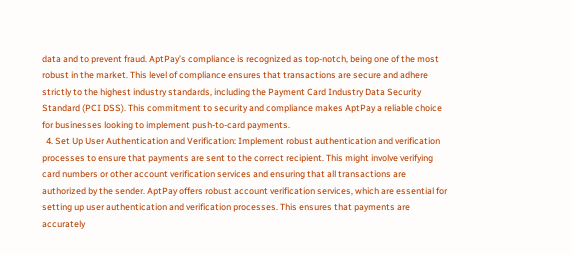data and to prevent fraud. AptPay’s compliance is recognized as top-notch, being one of the most robust in the market. This level of compliance ensures that transactions are secure and adhere strictly to the highest industry standards, including the Payment Card Industry Data Security Standard (PCI DSS). This commitment to security and compliance makes AptPay a reliable choice for businesses looking to implement push-to-card payments.
  4. Set Up User Authentication and Verification: Implement robust authentication and verification processes to ensure that payments are sent to the correct recipient. This might involve verifying card numbers or other account verification services and ensuring that all transactions are authorized by the sender. AptPay offers robust account verification services, which are essential for setting up user authentication and verification processes. This ensures that payments are accurately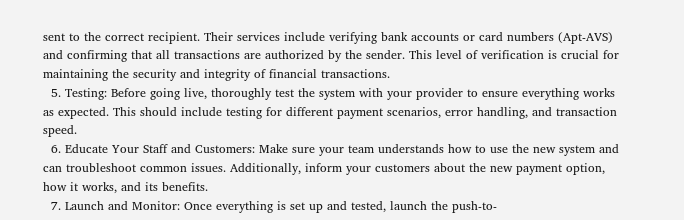sent to the correct recipient. Their services include verifying bank accounts or card numbers (Apt-AVS) and confirming that all transactions are authorized by the sender. This level of verification is crucial for maintaining the security and integrity of financial transactions.
  5. Testing: Before going live, thoroughly test the system with your provider to ensure everything works as expected. This should include testing for different payment scenarios, error handling, and transaction speed.
  6. Educate Your Staff and Customers: Make sure your team understands how to use the new system and can troubleshoot common issues. Additionally, inform your customers about the new payment option, how it works, and its benefits.
  7. Launch and Monitor: Once everything is set up and tested, launch the push-to-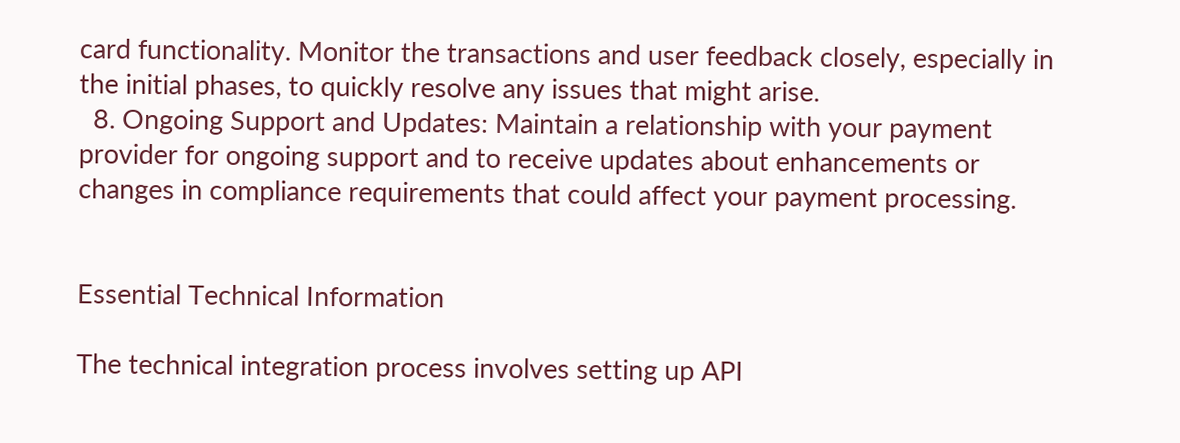card functionality. Monitor the transactions and user feedback closely, especially in the initial phases, to quickly resolve any issues that might arise.
  8. Ongoing Support and Updates: Maintain a relationship with your payment provider for ongoing support and to receive updates about enhancements or changes in compliance requirements that could affect your payment processing.


Essential Technical Information

The technical integration process involves setting up API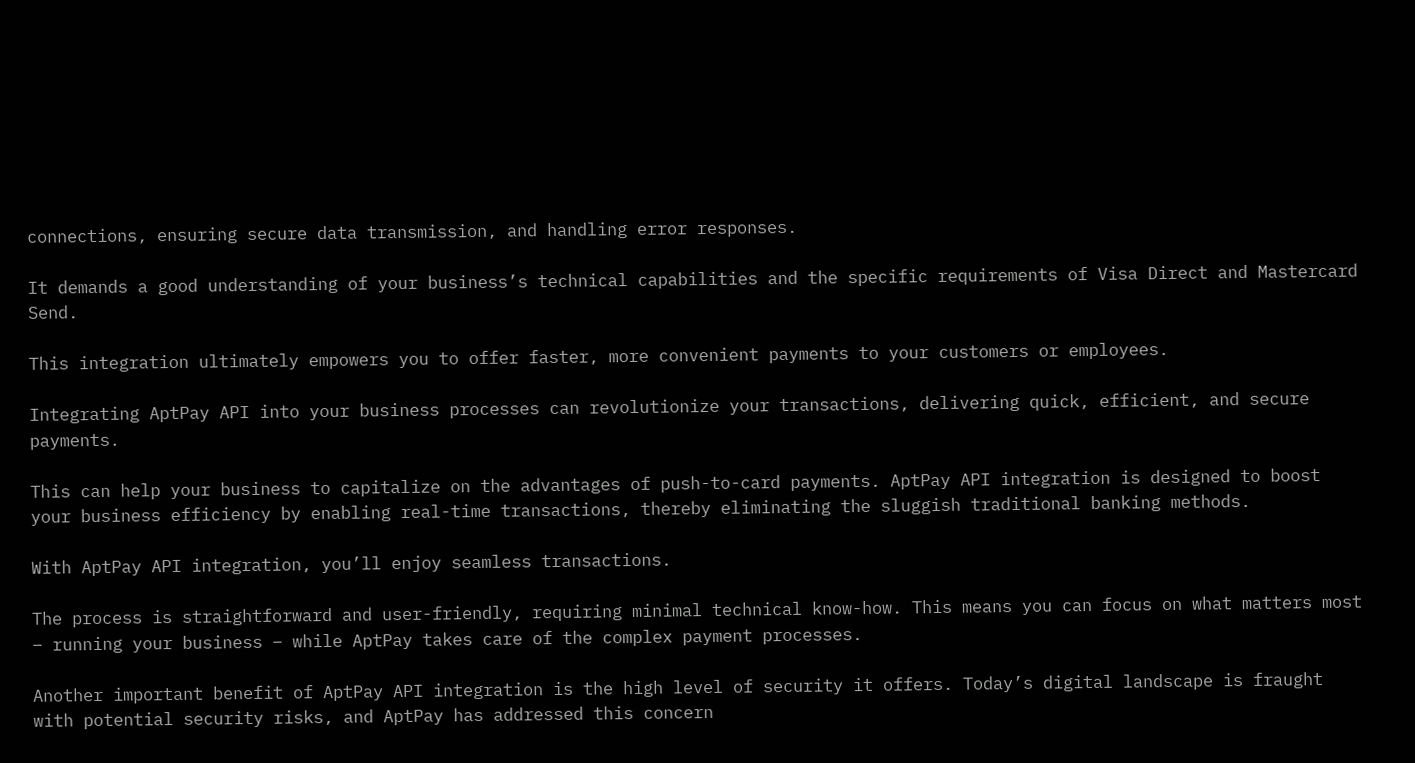connections, ensuring secure data transmission, and handling error responses.

It demands a good understanding of your business’s technical capabilities and the specific requirements of Visa Direct and Mastercard Send.

This integration ultimately empowers you to offer faster, more convenient payments to your customers or employees.

Integrating AptPay API into your business processes can revolutionize your transactions, delivering quick, efficient, and secure payments.

This can help your business to capitalize on the advantages of push-to-card payments. AptPay API integration is designed to boost your business efficiency by enabling real-time transactions, thereby eliminating the sluggish traditional banking methods.

With AptPay API integration, you’ll enjoy seamless transactions.

The process is straightforward and user-friendly, requiring minimal technical know-how. This means you can focus on what matters most – running your business – while AptPay takes care of the complex payment processes.

Another important benefit of AptPay API integration is the high level of security it offers. Today’s digital landscape is fraught with potential security risks, and AptPay has addressed this concern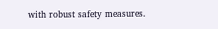with robust safety measures.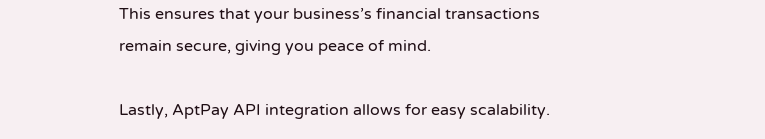This ensures that your business’s financial transactions remain secure, giving you peace of mind.

Lastly, AptPay API integration allows for easy scalability.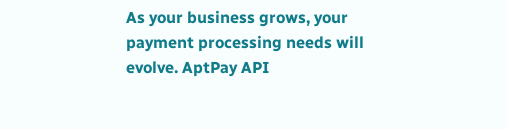As your business grows, your payment processing needs will evolve. AptPay API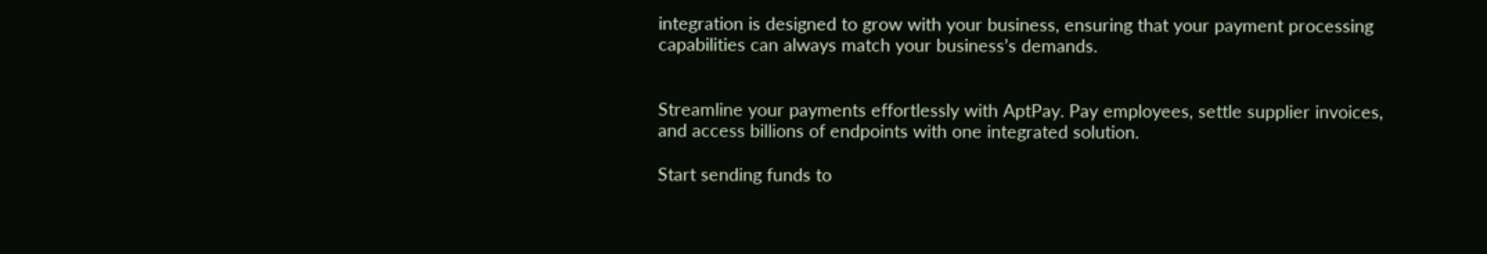integration is designed to grow with your business, ensuring that your payment processing capabilities can always match your business’s demands.


Streamline your payments effortlessly with AptPay. Pay employees, settle supplier invoices, and access billions of endpoints with one integrated solution.

Start sending funds to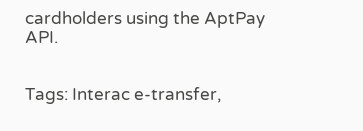cardholders using the AptPay API.


Tags: Interac e-transfer,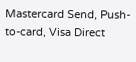Mastercard Send, Push-to-card, Visa Direct